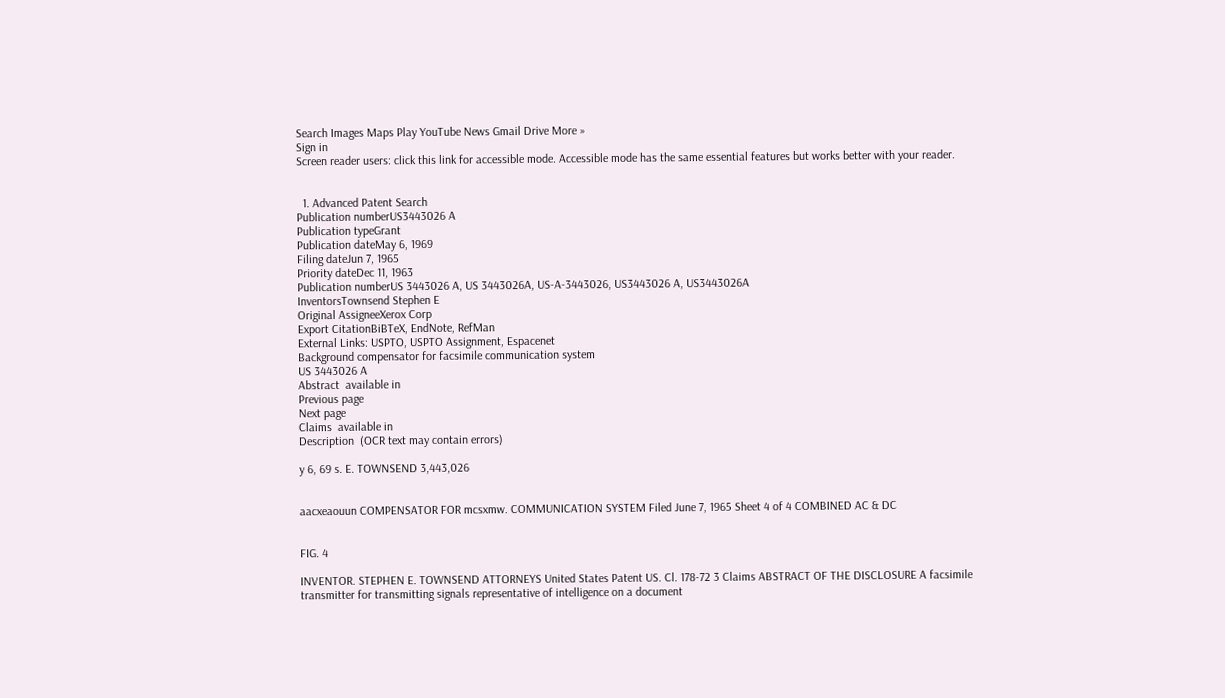Search Images Maps Play YouTube News Gmail Drive More »
Sign in
Screen reader users: click this link for accessible mode. Accessible mode has the same essential features but works better with your reader.


  1. Advanced Patent Search
Publication numberUS3443026 A
Publication typeGrant
Publication dateMay 6, 1969
Filing dateJun 7, 1965
Priority dateDec 11, 1963
Publication numberUS 3443026 A, US 3443026A, US-A-3443026, US3443026 A, US3443026A
InventorsTownsend Stephen E
Original AssigneeXerox Corp
Export CitationBiBTeX, EndNote, RefMan
External Links: USPTO, USPTO Assignment, Espacenet
Background compensator for facsimile communication system
US 3443026 A
Abstract  available in
Previous page
Next page
Claims  available in
Description  (OCR text may contain errors)

y 6, 69 s. E. TOWNSEND 3,443,026


aacxeaouun COMPENSATOR FOR mcsxmw. COMMUNICATION SYSTEM Filed June 7, 1965 Sheet 4 of 4 COMBINED AC & DC


FIG. 4

INVENTOR. STEPHEN E. TOWNSEND ATTORNEYS United States Patent US. Cl. 178-72 3 Claims ABSTRACT OF THE DISCLOSURE A facsimile transmitter for transmitting signals representative of intelligence on a document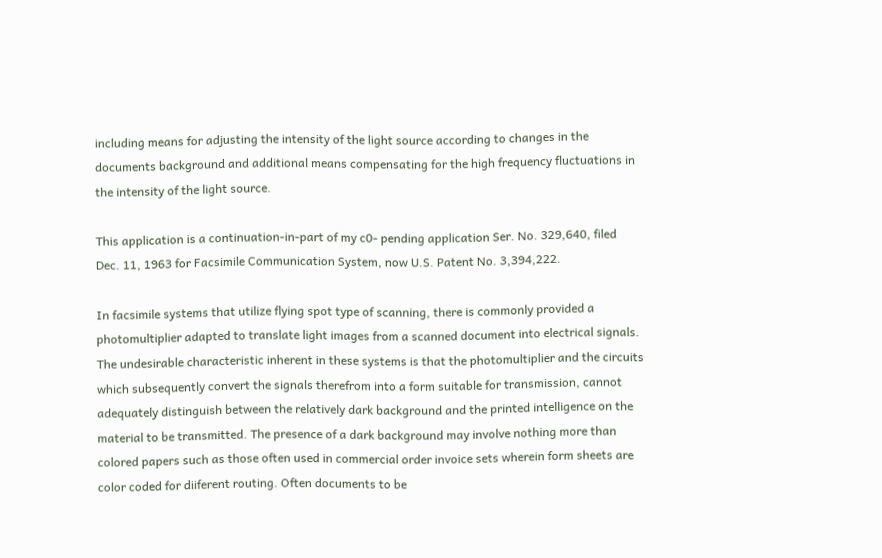including means for adjusting the intensity of the light source according to changes in the documents background and additional means compensating for the high frequency fluctuations in the intensity of the light source.

This application is a continuation-in-part of my c0- pending application Ser. No. 329,640, filed Dec. 11, 1963 for Facsimile Communication System, now U.S. Patent No. 3,394,222.

In facsimile systems that utilize flying spot type of scanning, there is commonly provided a photomultiplier adapted to translate light images from a scanned document into electrical signals. The undesirable characteristic inherent in these systems is that the photomultiplier and the circuits which subsequently convert the signals therefrom into a form suitable for transmission, cannot adequately distinguish between the relatively dark background and the printed intelligence on the material to be transmitted. The presence of a dark background may involve nothing more than colored papers such as those often used in commercial order invoice sets wherein form sheets are color coded for diiferent routing. Often documents to be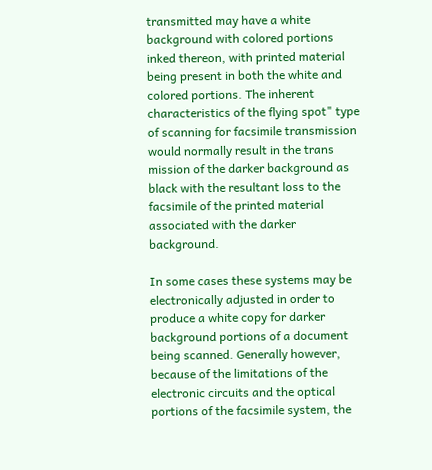transmitted may have a white background with colored portions inked thereon, with printed material being present in both the white and colored portions. The inherent characteristics of the flying spot" type of scanning for facsimile transmission would normally result in the trans mission of the darker background as black with the resultant loss to the facsimile of the printed material associated with the darker background.

In some cases these systems may be electronically adjusted in order to produce a white copy for darker background portions of a document being scanned. Generally however, because of the limitations of the electronic circuits and the optical portions of the facsimile system, the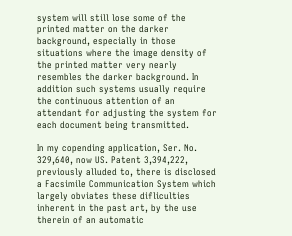system will still lose some of the printed matter on the darker background, especially in those situations where the image density of the printed matter very nearly resembles the darker background. In addition such systems usually require the continuous attention of an attendant for adjusting the system for each document being transmitted.

In my copending application, Ser. No. 329,640, now US. Patent 3,394,222, previously alluded to, there is disclosed a Facsimile Communication System which largely obviates these difliculties inherent in the past art, by the use therein of an automatic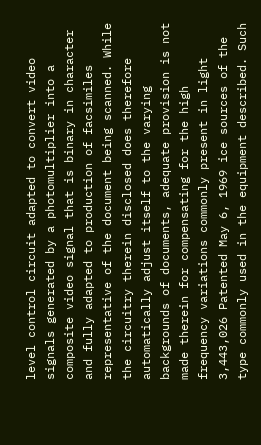level control circuit adapted to convert video signals generated by a photomultiplier into a composite video signal that is binary in character and fully adapted to production of facsimiles representative of the document being scanned. While the circuitry therein disclosed does therefore automatically adjust itself to the varying backgrounds of documents, adequate provision is not made therein for compensating for the high frequency variations commonly present in light 3,443,026 Patented May 6, 1969 ice sources of the type commonly used in the equipment described. Such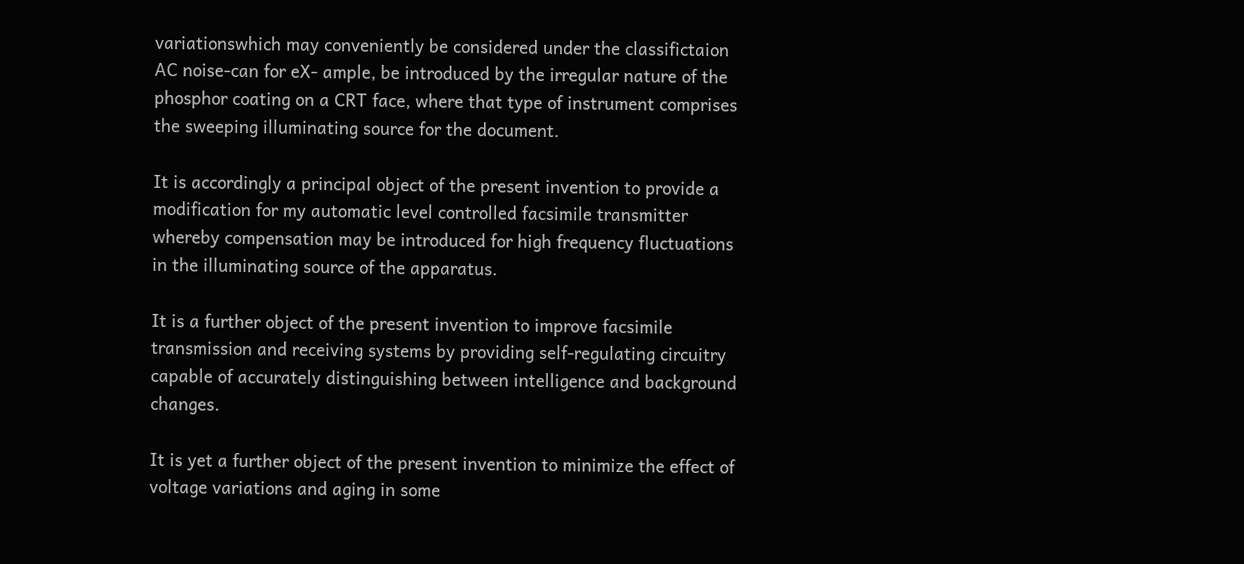variationswhich may conveniently be considered under the classifictaion AC noise-can for eX- ample, be introduced by the irregular nature of the phosphor coating on a CRT face, where that type of instrument comprises the sweeping illuminating source for the document.

It is accordingly a principal object of the present invention to provide a modification for my automatic level controlled facsimile transmitter whereby compensation may be introduced for high frequency fluctuations in the illuminating source of the apparatus.

It is a further object of the present invention to improve facsimile transmission and receiving systems by providing self-regulating circuitry capable of accurately distinguishing between intelligence and background changes.

It is yet a further object of the present invention to minimize the effect of voltage variations and aging in some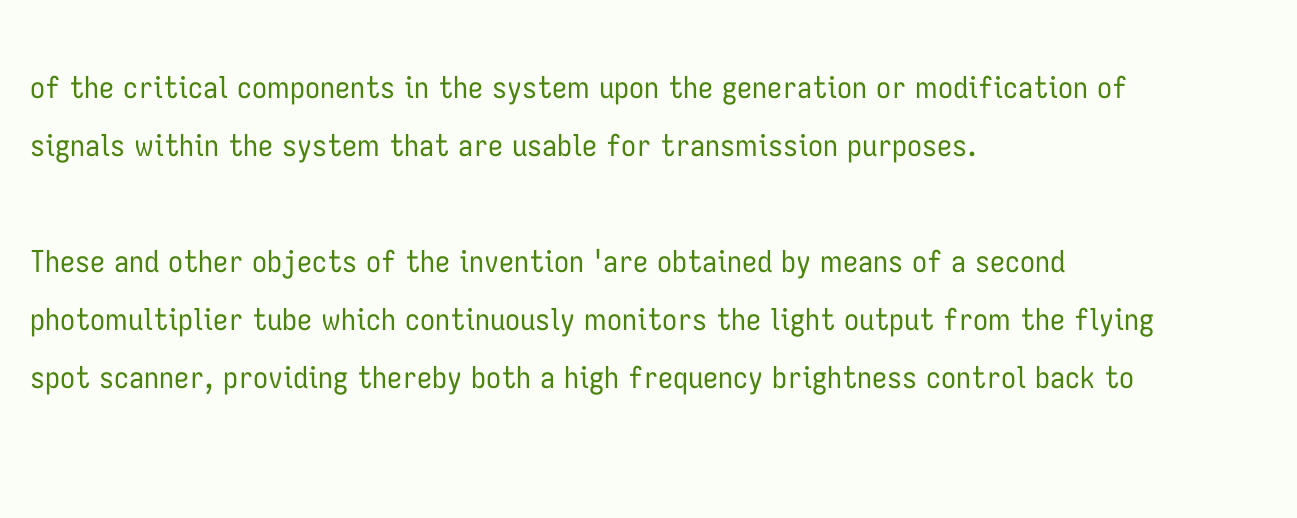of the critical components in the system upon the generation or modification of signals within the system that are usable for transmission purposes.

These and other objects of the invention 'are obtained by means of a second photomultiplier tube which continuously monitors the light output from the flying spot scanner, providing thereby both a high frequency brightness control back to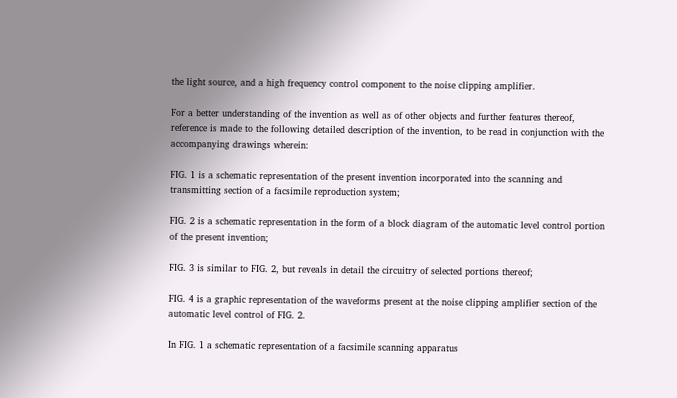the light source, and a high frequency control component to the noise clipping amplifier.

For a better understanding of the invention as well as of other objects and further features thereof, reference is made to the following detailed description of the invention, to be read in conjunction with the accompanying drawings wherein:

FIG. 1 is a schematic representation of the present invention incorporated into the scanning and transmitting section of a facsimile reproduction system;

FIG. 2 is a schematic representation in the form of a block diagram of the automatic level control portion of the present invention;

FIG. 3 is similar to FIG. 2, but reveals in detail the circuitry of selected portions thereof;

FIG. 4 is a graphic representation of the waveforms present at the noise clipping amplifier section of the automatic level control of FIG. 2.

In FIG. 1 a schematic representation of a facsimile scanning apparatus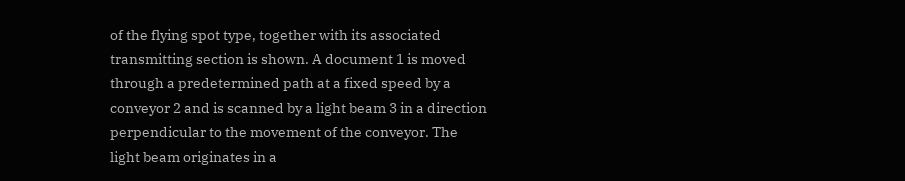of the flying spot type, together with its associated transmitting section is shown. A document 1 is moved through a predetermined path at a fixed speed by a conveyor 2 and is scanned by a light beam 3 in a direction perpendicular to the movement of the conveyor. The light beam originates in a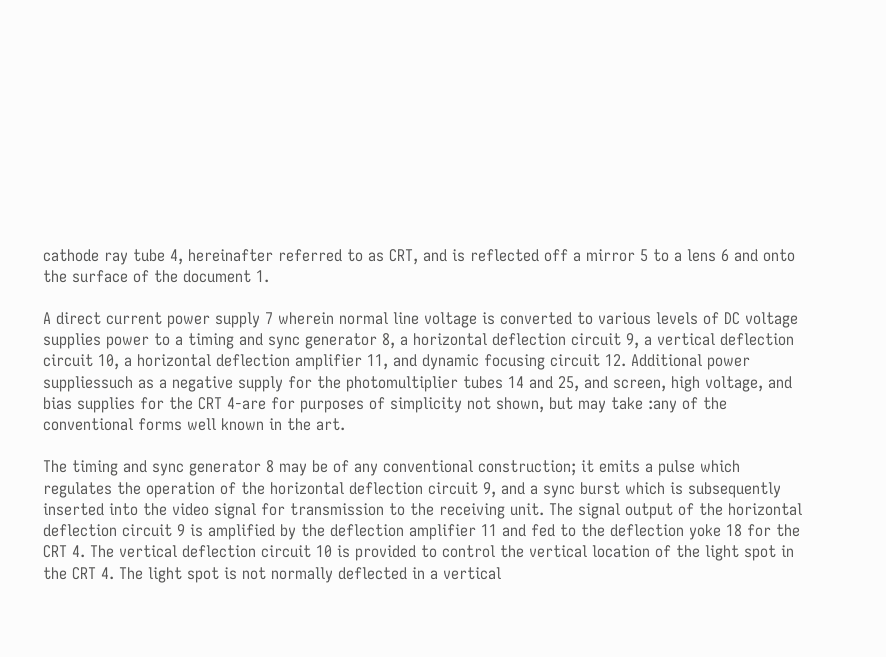cathode ray tube 4, hereinafter referred to as CRT, and is reflected off a mirror 5 to a lens 6 and onto the surface of the document 1.

A direct current power supply 7 wherein normal line voltage is converted to various levels of DC voltage supplies power to a timing and sync generator 8, a horizontal deflection circuit 9, a vertical deflection circuit 10, a horizontal deflection amplifier 11, and dynamic focusing circuit 12. Additional power suppliessuch as a negative supply for the photomultiplier tubes 14 and 25, and screen, high voltage, and bias supplies for the CRT 4-are for purposes of simplicity not shown, but may take :any of the conventional forms well known in the art.

The timing and sync generator 8 may be of any conventional construction; it emits a pulse which regulates the operation of the horizontal deflection circuit 9, and a sync burst which is subsequently inserted into the video signal for transmission to the receiving unit. The signal output of the horizontal deflection circuit 9 is amplified by the deflection amplifier 11 and fed to the deflection yoke 18 for the CRT 4. The vertical deflection circuit 10 is provided to control the vertical location of the light spot in the CRT 4. The light spot is not normally deflected in a vertical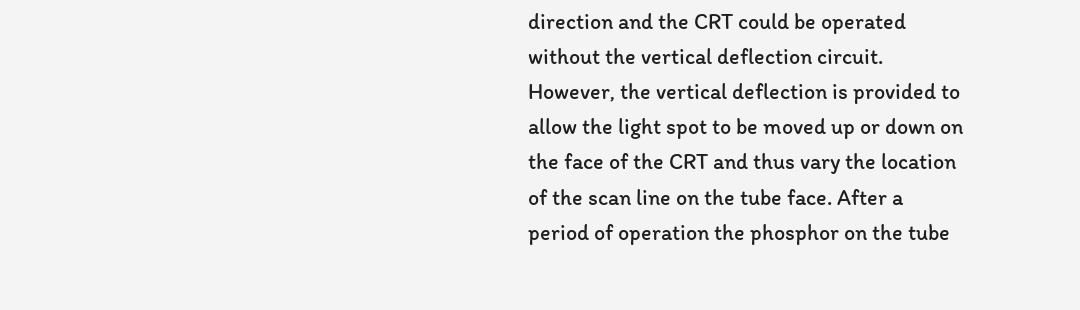direction and the CRT could be operated without the vertical deflection circuit. However, the vertical deflection is provided to allow the light spot to be moved up or down on the face of the CRT and thus vary the location of the scan line on the tube face. After a period of operation the phosphor on the tube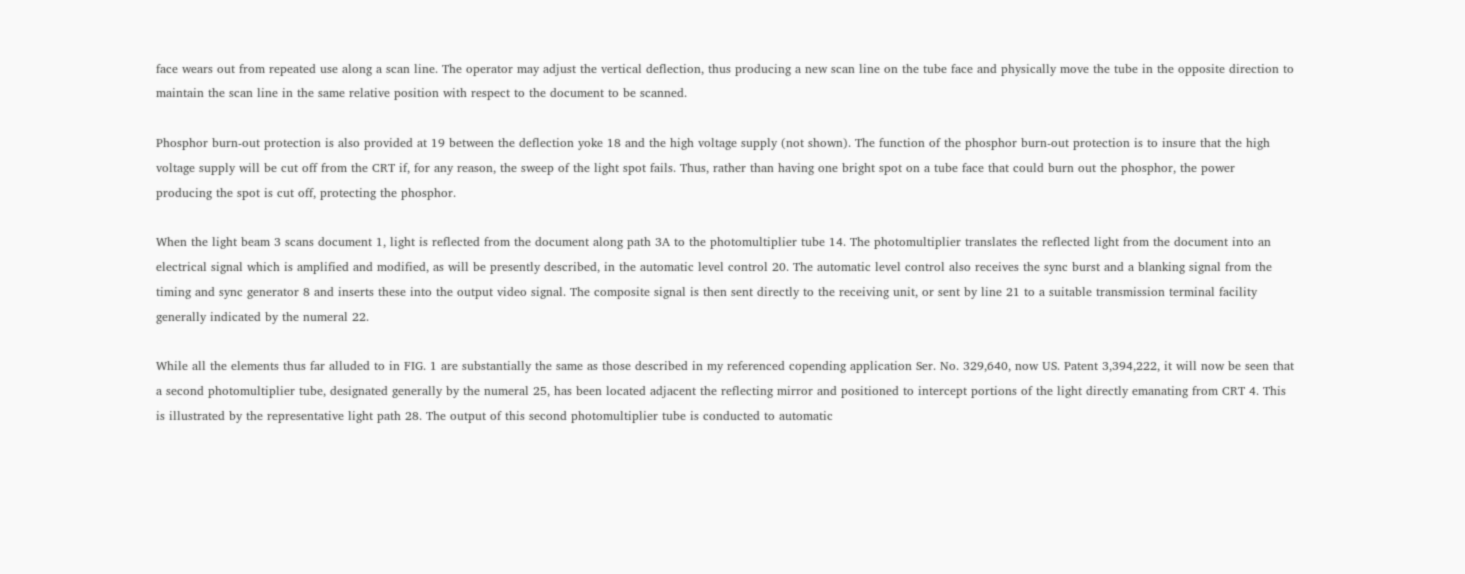face wears out from repeated use along a scan line. The operator may adjust the vertical deflection, thus producing a new scan line on the tube face and physically move the tube in the opposite direction to maintain the scan line in the same relative position with respect to the document to be scanned.

Phosphor burn-out protection is also provided at 19 between the deflection yoke 18 and the high voltage supply (not shown). The function of the phosphor burn-out protection is to insure that the high voltage supply will be cut off from the CRT if, for any reason, the sweep of the light spot fails. Thus, rather than having one bright spot on a tube face that could burn out the phosphor, the power producing the spot is cut off, protecting the phosphor.

When the light beam 3 scans document 1, light is reflected from the document along path 3A to the photomultiplier tube 14. The photomultiplier translates the reflected light from the document into an electrical signal which is amplified and modified, as will be presently described, in the automatic level control 20. The automatic level control also receives the sync burst and a blanking signal from the timing and sync generator 8 and inserts these into the output video signal. The composite signal is then sent directly to the receiving unit, or sent by line 21 to a suitable transmission terminal facility generally indicated by the numeral 22.

While all the elements thus far alluded to in FIG. 1 are substantially the same as those described in my referenced copending application Ser. No. 329,640, now US. Patent 3,394,222, it will now be seen that a second photomultiplier tube, designated generally by the numeral 25, has been located adjacent the reflecting mirror and positioned to intercept portions of the light directly emanating from CRT 4. This is illustrated by the representative light path 28. The output of this second photomultiplier tube is conducted to automatic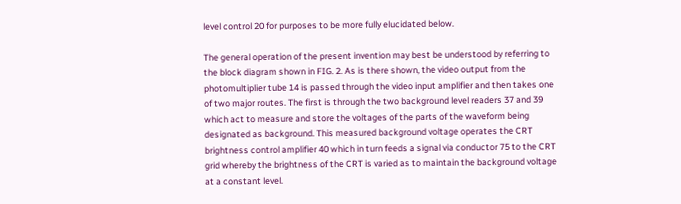level control 20 for purposes to be more fully elucidated below.

The general operation of the present invention may best be understood by referring to the block diagram shown in FIG. 2. As is there shown, the video output from the photomultiplier tube 14 is passed through the video input amplifier and then takes one of two major routes. The first is through the two background level readers 37 and 39 which act to measure and store the voltages of the parts of the waveform being designated as background. This measured background voltage operates the CRT brightness control amplifier 40 which in turn feeds a signal via conductor 75 to the CRT grid whereby the brightness of the CRT is varied as to maintain the background voltage at a constant level.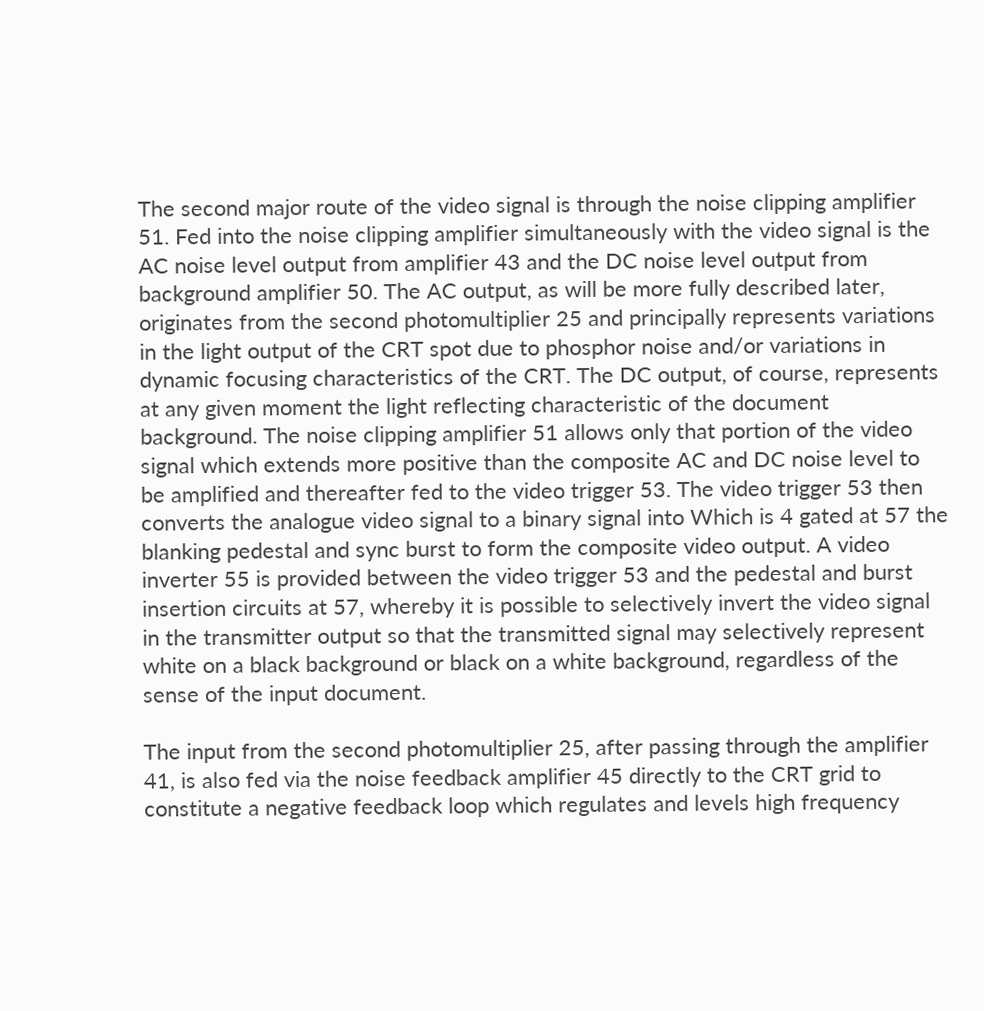The second major route of the video signal is through the noise clipping amplifier 51. Fed into the noise clipping amplifier simultaneously with the video signal is the AC noise level output from amplifier 43 and the DC noise level output from background amplifier 50. The AC output, as will be more fully described later, originates from the second photomultiplier 25 and principally represents variations in the light output of the CRT spot due to phosphor noise and/or variations in dynamic focusing characteristics of the CRT. The DC output, of course, represents at any given moment the light reflecting characteristic of the document background. The noise clipping amplifier 51 allows only that portion of the video signal which extends more positive than the composite AC and DC noise level to be amplified and thereafter fed to the video trigger 53. The video trigger 53 then converts the analogue video signal to a binary signal into Which is 4 gated at 57 the blanking pedestal and sync burst to form the composite video output. A video inverter 55 is provided between the video trigger 53 and the pedestal and burst insertion circuits at 57, whereby it is possible to selectively invert the video signal in the transmitter output so that the transmitted signal may selectively represent white on a black background or black on a white background, regardless of the sense of the input document.

The input from the second photomultiplier 25, after passing through the amplifier 41, is also fed via the noise feedback amplifier 45 directly to the CRT grid to constitute a negative feedback loop which regulates and levels high frequency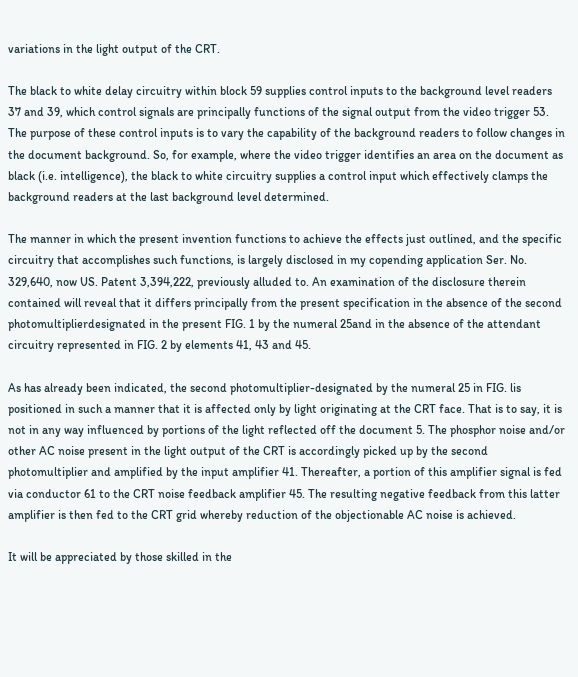variations in the light output of the CRT.

The black to white delay circuitry within block 59 supplies control inputs to the background level readers 37 and 39, which control signals are principally functions of the signal output from the video trigger 53. The purpose of these control inputs is to vary the capability of the background readers to follow changes in the document background. So, for example, where the video trigger identifies an area on the document as black (i.e. intelligence), the black to white circuitry supplies a control input which effectively clamps the background readers at the last background level determined.

The manner in which the present invention functions to achieve the effects just outlined, and the specific circuitry that accomplishes such functions, is largely disclosed in my copending application Ser. No. 329,640, now US. Patent 3,394,222, previously alluded to. An examination of the disclosure therein contained will reveal that it differs principally from the present specification in the absence of the second photomultiplierdesignated in the present FIG. 1 by the numeral 25and in the absence of the attendant circuitry represented in FIG. 2 by elements 41, 43 and 45.

As has already been indicated, the second photomultiplier-designated by the numeral 25 in FIG. lis positioned in such a manner that it is affected only by light originating at the CRT face. That is to say, it is not in any way influenced by portions of the light reflected off the document 5. The phosphor noise and/or other AC noise present in the light output of the CRT is accordingly picked up by the second photomultiplier and amplified by the input amplifier 41. Thereafter, a portion of this amplifier signal is fed via conductor 61 to the CRT noise feedback amplifier 45. The resulting negative feedback from this latter amplifier is then fed to the CRT grid whereby reduction of the objectionable AC noise is achieved.

It will be appreciated by those skilled in the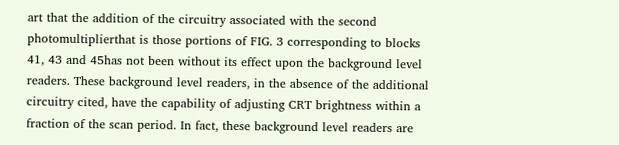art that the addition of the circuitry associated with the second photomultiplierthat is those portions of FIG. 3 corresponding to blocks 41, 43 and 45has not been without its effect upon the background level readers. These background level readers, in the absence of the additional circuitry cited, have the capability of adjusting CRT brightness within a fraction of the scan period. In fact, these background level readers are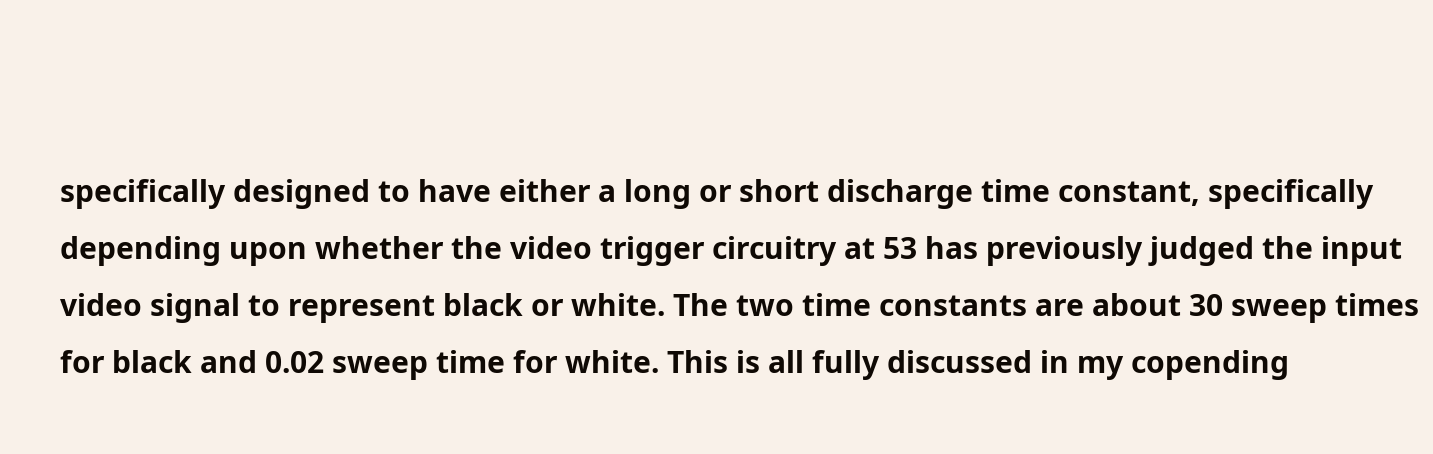specifically designed to have either a long or short discharge time constant, specifically depending upon whether the video trigger circuitry at 53 has previously judged the input video signal to represent black or white. The two time constants are about 30 sweep times for black and 0.02 sweep time for white. This is all fully discussed in my copending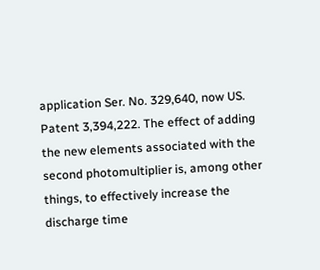application Ser. No. 329,640, now US. Patent 3,394,222. The effect of adding the new elements associated with the second photomultiplier is, among other things, to effectively increase the discharge time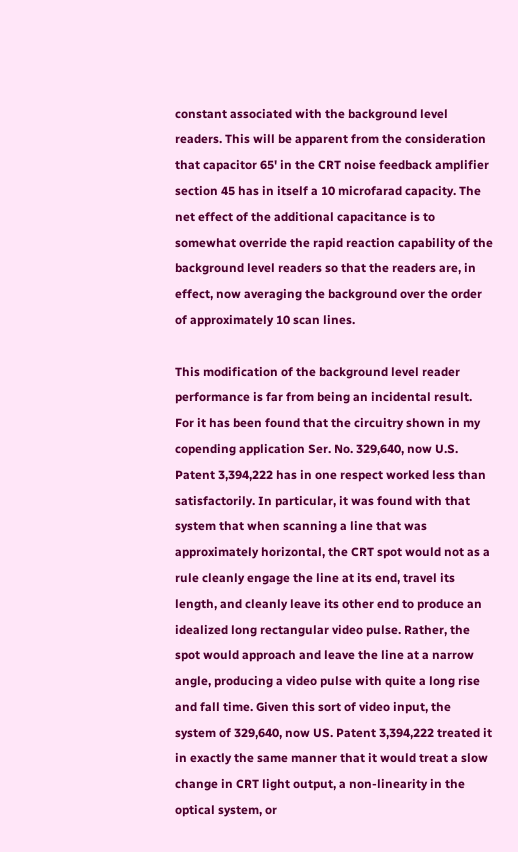constant associated with the background level readers. This will be apparent from the consideration that capacitor 65' in the CRT noise feedback amplifier section 45 has in itself a 10 microfarad capacity. The net effect of the additional capacitance is to somewhat override the rapid reaction capability of the background level readers so that the readers are, in effect, now averaging the background over the order of approximately 10 scan lines.

This modification of the background level reader performance is far from being an incidental result. For it has been found that the circuitry shown in my copending application Ser. No. 329,640, now U.S. Patent 3,394,222 has in one respect worked less than satisfactorily. In particular, it was found with that system that when scanning a line that was approximately horizontal, the CRT spot would not as a rule cleanly engage the line at its end, travel its length, and cleanly leave its other end to produce an idealized long rectangular video pulse. Rather, the spot would approach and leave the line at a narrow angle, producing a video pulse with quite a long rise and fall time. Given this sort of video input, the system of 329,640, now US. Patent 3,394,222 treated it in exactly the same manner that it would treat a slow change in CRT light output, a non-linearity in the optical system, or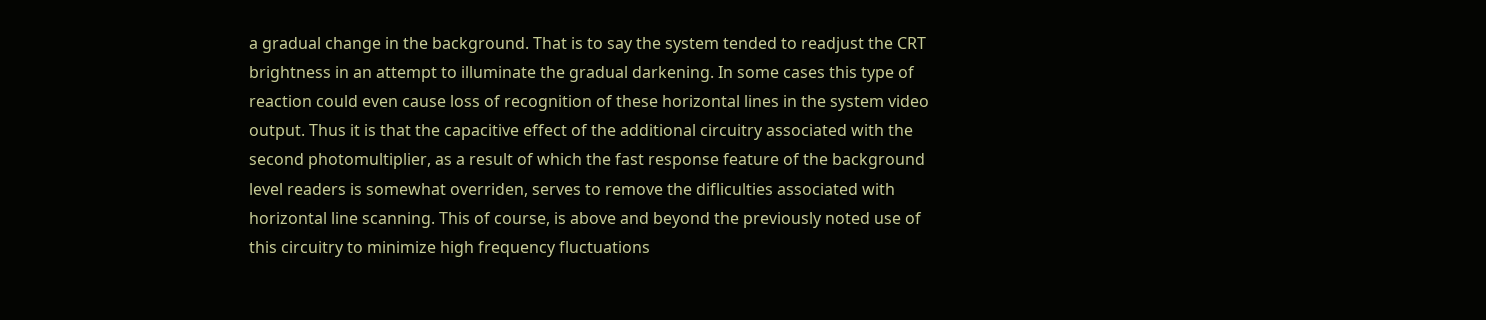a gradual change in the background. That is to say the system tended to readjust the CRT brightness in an attempt to illuminate the gradual darkening. In some cases this type of reaction could even cause loss of recognition of these horizontal lines in the system video output. Thus it is that the capacitive effect of the additional circuitry associated with the second photomultiplier, as a result of which the fast response feature of the background level readers is somewhat overriden, serves to remove the difliculties associated with horizontal line scanning. This of course, is above and beyond the previously noted use of this circuitry to minimize high frequency fluctuations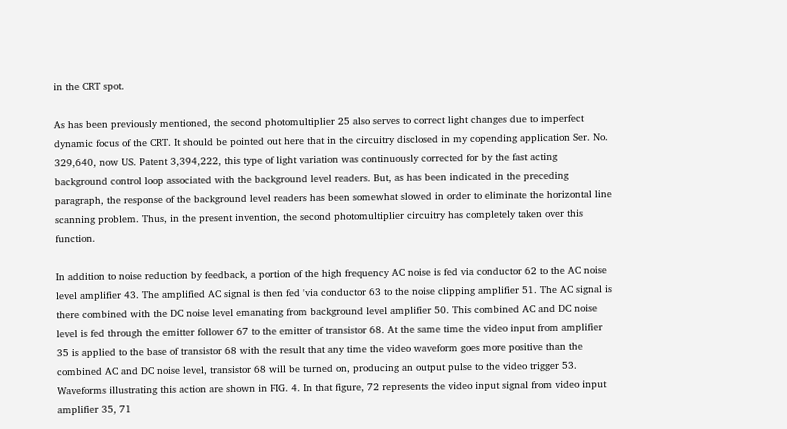in the CRT spot.

As has been previously mentioned, the second photomultiplier 25 also serves to correct light changes due to imperfect dynamic focus of the CRT. It should be pointed out here that in the circuitry disclosed in my copending application Ser. No. 329,640, now US. Patent 3,394,222, this type of light variation was continuously corrected for by the fast acting background control loop associated with the background level readers. But, as has been indicated in the preceding paragraph, the response of the background level readers has been somewhat slowed in order to eliminate the horizontal line scanning problem. Thus, in the present invention, the second photomultiplier circuitry has completely taken over this function.

In addition to noise reduction by feedback, a portion of the high frequency AC noise is fed via conductor 62 to the AC noise level amplifier 43. The amplified AC signal is then fed 'via conductor 63 to the noise clipping amplifier 51. The AC signal is there combined with the DC noise level emanating from background level amplifier 50. This combined AC and DC noise level is fed through the emitter follower 67 to the emitter of transistor 68. At the same time the video input from amplifier 35 is applied to the base of transistor 68 with the result that any time the video waveform goes more positive than the combined AC and DC noise level, transistor 68 will be turned on, producing an output pulse to the video trigger 53. Waveforms illustrating this action are shown in FIG. 4. In that figure, 72 represents the video input signal from video input amplifier 35, 71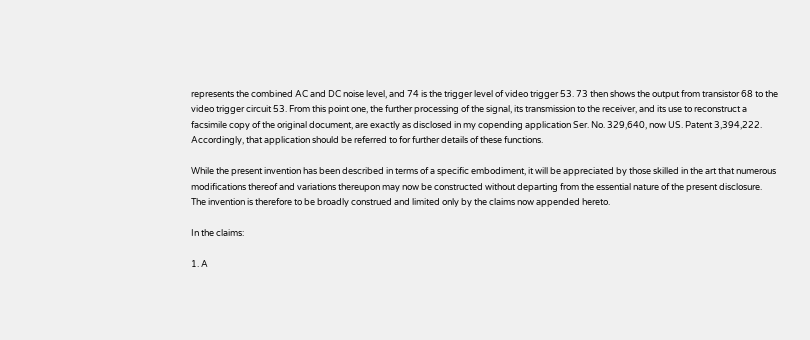represents the combined AC and DC noise level, and 74 is the trigger level of video trigger 53. 73 then shows the output from transistor 68 to the video trigger circuit 53. From this point one, the further processing of the signal, its transmission to the receiver, and its use to reconstruct a facsimile copy of the original document, are exactly as disclosed in my copending application Ser. No. 329,640, now US. Patent 3,394,222. Accordingly, that application should be referred to for further details of these functions.

While the present invention has been described in terms of a specific embodiment, it will be appreciated by those skilled in the art that numerous modifications thereof and variations thereupon may now be constructed without departing from the essential nature of the present disclosure. The invention is therefore to be broadly construed and limited only by the claims now appended hereto.

In the claims:

1. A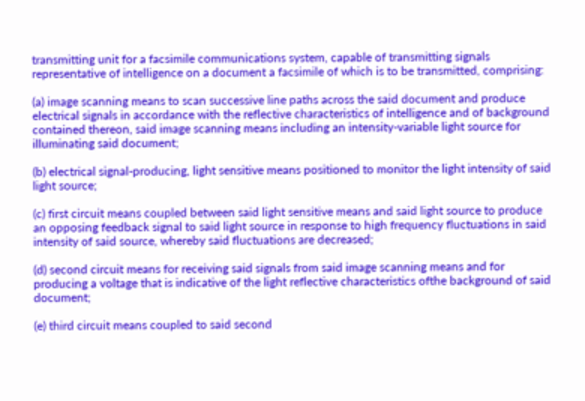transmitting unit for a facsimile communications system, capable of transmitting signals representative of intelligence on a document a facsimile of which is to be transmitted, comprising:

(a) image scanning means to scan successive line paths across the said document and produce electrical signals in accordance with the reflective characteristics of intelligence and of background contained thereon, said image scanning means including an intensity-variable light source for illuminating said document;

(b) electrical signal-producing, light sensitive means positioned to monitor the light intensity of said light source;

(c) first circuit means coupled between said light sensitive means and said light source to produce an opposing feedback signal to said light source in response to high frequency fluctuations in said intensity of said source, whereby said fluctuations are decreased;

(d) second circuit means for receiving said signals from said image scanning means and for producing a voltage that is indicative of the light reflective characteristics ofthe background of said document;

(e) third circuit means coupled to said second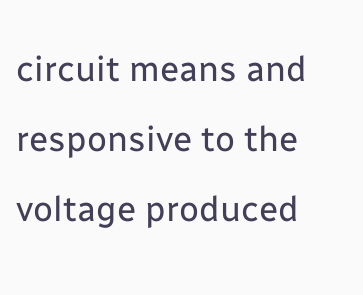circuit means and responsive to the voltage produced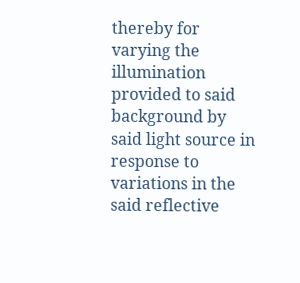thereby for varying the illumination provided to said background by said light source in response to variations in the said reflective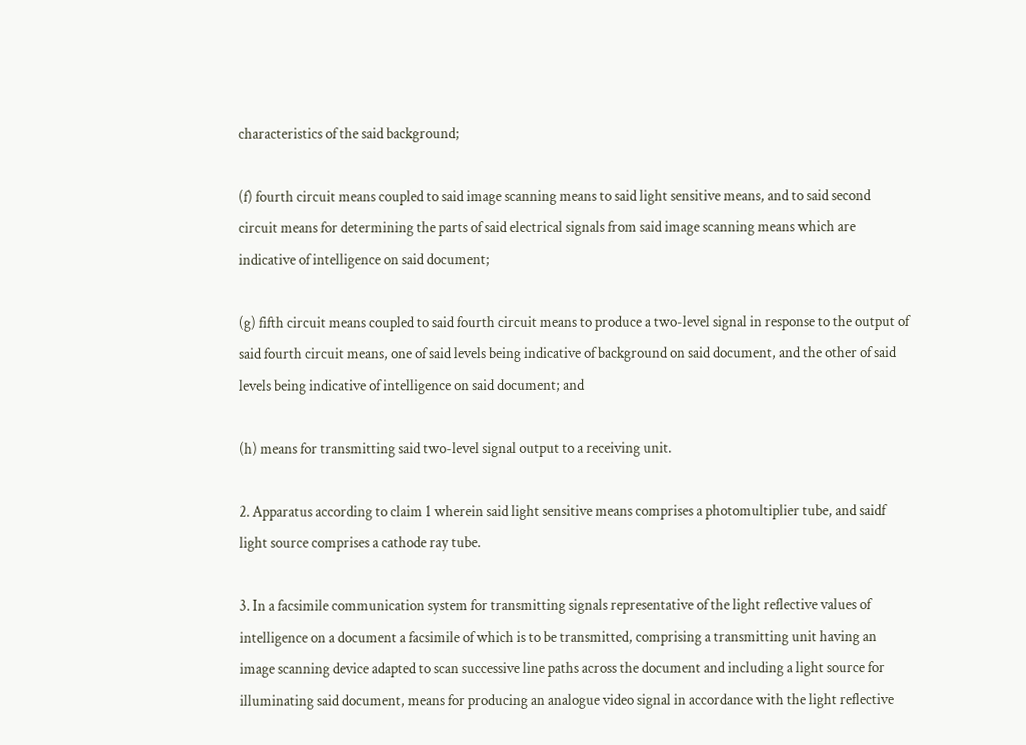characteristics of the said background;

(f) fourth circuit means coupled to said image scanning means to said light sensitive means, and to said second circuit means for determining the parts of said electrical signals from said image scanning means which are indicative of intelligence on said document;

(g) fifth circuit means coupled to said fourth circuit means to produce a two-level signal in response to the output of said fourth circuit means, one of said levels being indicative of background on said document, and the other of said levels being indicative of intelligence on said document; and

(h) means for transmitting said two-level signal output to a receiving unit.

2. Apparatus according to claim 1 wherein said light sensitive means comprises a photomultiplier tube, and saidf light source comprises a cathode ray tube.

3. In a facsimile communication system for transmitting signals representative of the light reflective values of intelligence on a document a facsimile of which is to be transmitted, comprising a transmitting unit having an image scanning device adapted to scan successive line paths across the document and including a light source for illuminating said document, means for producing an analogue video signal in accordance with the light reflective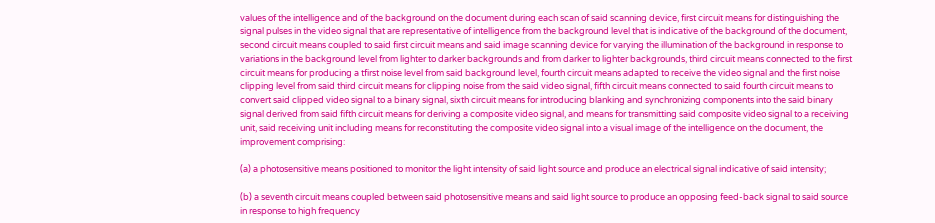values of the intelligence and of the background on the document during each scan of said scanning device, first circuit means for distinguishing the signal pulses in the video signal that are representative of intelligence from the background level that is indicative of the background of the document, second circuit means coupled to said first circuit means and said image scanning device for varying the illumination of the background in response to variations in the background level from lighter to darker backgrounds and from darker to lighter backgrounds, third circuit means connected to the first circuit means for producing a tfirst noise level from said background level, fourth circuit means adapted to receive the video signal and the first noise clipping level from said third circuit means for clipping noise from the said video signal, fifth circuit means connected to said fourth circuit means to convert said clipped video signal to a binary signal, sixth circuit means for introducing blanking and synchronizing components into the said binary signal derived from said fifth circuit means for deriving a composite video signal, and means for transmitting said composite video signal to a receiving unit, said receiving unit including means for reconstituting the composite video signal into a visual image of the intelligence on the document, the improvement comprising:

(a) a photosensitive means positioned to monitor the light intensity of said light source and produce an electrical signal indicative of said intensity;

(b) a seventh circuit means coupled between said photosensitive means and said light source to produce an opposing feed-back signal to said source in response to high frequency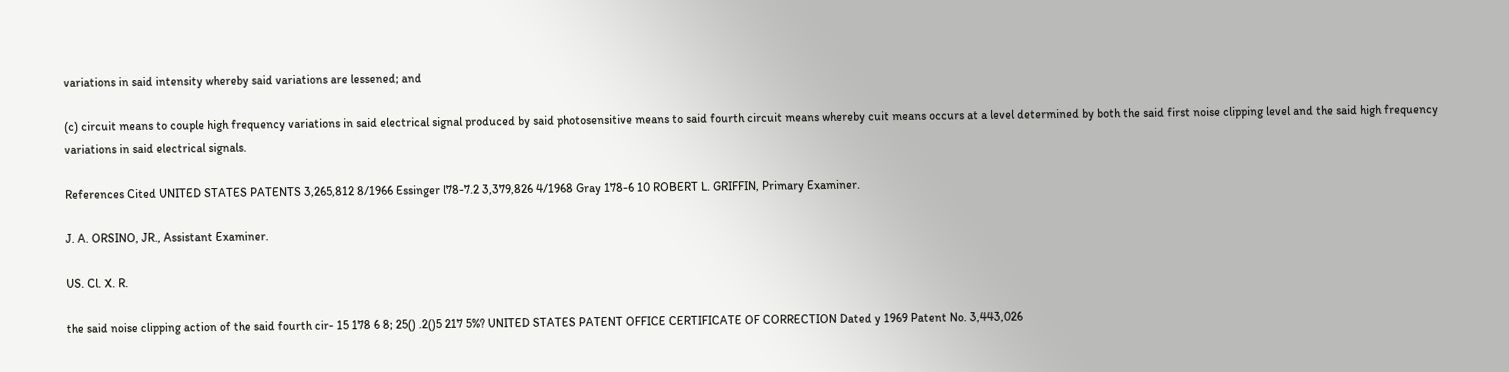variations in said intensity whereby said variations are lessened; and

(c) circuit means to couple high frequency variations in said electrical signal produced by said photosensitive means to said fourth circuit means whereby cuit means occurs at a level determined by both the said first noise clipping level and the said high frequency variations in said electrical signals.

References Cited UNITED STATES PATENTS 3,265,812 8/1966 Essinger l78-7.2 3,379,826 4/1968 Gray 178-6 10 ROBERT L. GRIFFIN, Primary Examiner.

J. A. ORSINO, JR., Assistant Examiner.

US. Cl. X. R.

the said noise clipping action of the said fourth cir- 15 178 6 8; 25() .2()5 217 5%? UNITED STATES PATENT OFFICE CERTIFICATE OF CORRECTION Dated y 1969 Patent No. 3,443,026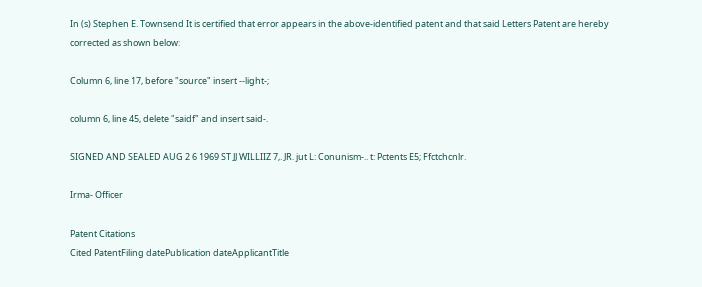In (s) Stephen E. Townsend It is certified that error appears in the above-identified patent and that said Letters Patent are hereby corrected as shown below:

Column 6, line 17, before "source" insert --light-;

column 6, line 45, delete "saidf" and insert said-.

SIGNED AND SEALED AUG 2 6 1969 ST JJ WILLIIZ 7,. JR. jut L: Conunism-.. t: Pctents E5; Ffctchcnlr.

Irma- Officer

Patent Citations
Cited PatentFiling datePublication dateApplicantTitle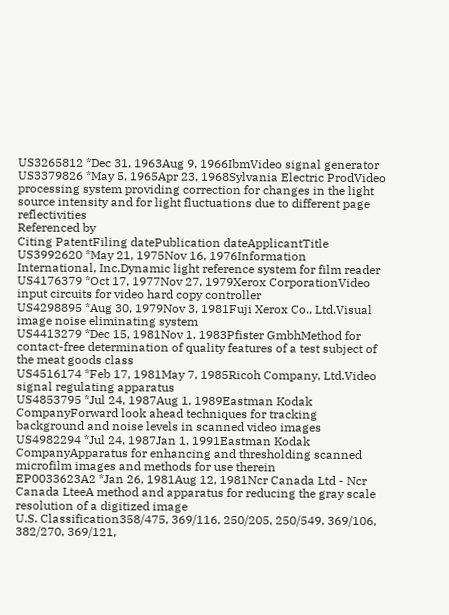US3265812 *Dec 31, 1963Aug 9, 1966IbmVideo signal generator
US3379826 *May 5, 1965Apr 23, 1968Sylvania Electric ProdVideo processing system providing correction for changes in the light source intensity and for light fluctuations due to different page reflectivities
Referenced by
Citing PatentFiling datePublication dateApplicantTitle
US3992620 *May 21, 1975Nov 16, 1976Information International, Inc.Dynamic light reference system for film reader
US4176379 *Oct 17, 1977Nov 27, 1979Xerox CorporationVideo input circuits for video hard copy controller
US4298895 *Aug 30, 1979Nov 3, 1981Fuji Xerox Co., Ltd.Visual image noise eliminating system
US4413279 *Dec 15, 1981Nov 1, 1983Pfister GmbhMethod for contact-free determination of quality features of a test subject of the meat goods class
US4516174 *Feb 17, 1981May 7, 1985Ricoh Company, Ltd.Video signal regulating apparatus
US4853795 *Jul 24, 1987Aug 1, 1989Eastman Kodak CompanyForward look ahead techniques for tracking background and noise levels in scanned video images
US4982294 *Jul 24, 1987Jan 1, 1991Eastman Kodak CompanyApparatus for enhancing and thresholding scanned microfilm images and methods for use therein
EP0033623A2 *Jan 26, 1981Aug 12, 1981Ncr Canada Ltd - Ncr Canada LteeA method and apparatus for reducing the gray scale resolution of a digitized image
U.S. Classification358/475, 369/116, 250/205, 250/549, 369/106, 382/270, 369/121,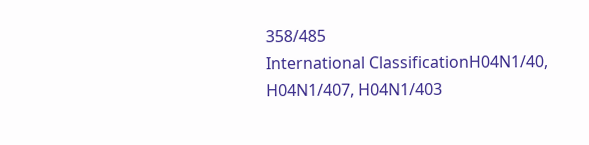358/485
International ClassificationH04N1/40, H04N1/407, H04N1/403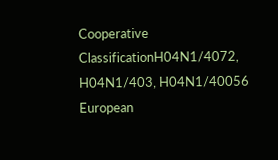Cooperative ClassificationH04N1/4072, H04N1/403, H04N1/40056
European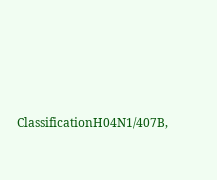ClassificationH04N1/407B,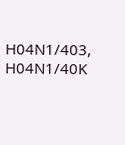H04N1/403, H04N1/40K